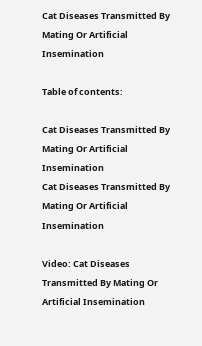Cat Diseases Transmitted By Mating Or Artificial Insemination

Table of contents:

Cat Diseases Transmitted By Mating Or Artificial Insemination
Cat Diseases Transmitted By Mating Or Artificial Insemination

Video: Cat Diseases Transmitted By Mating Or Artificial Insemination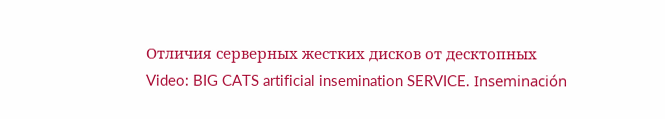Отличия серверных жестких дисков от десктопных
Video: BIG CATS artificial insemination SERVICE. Inseminación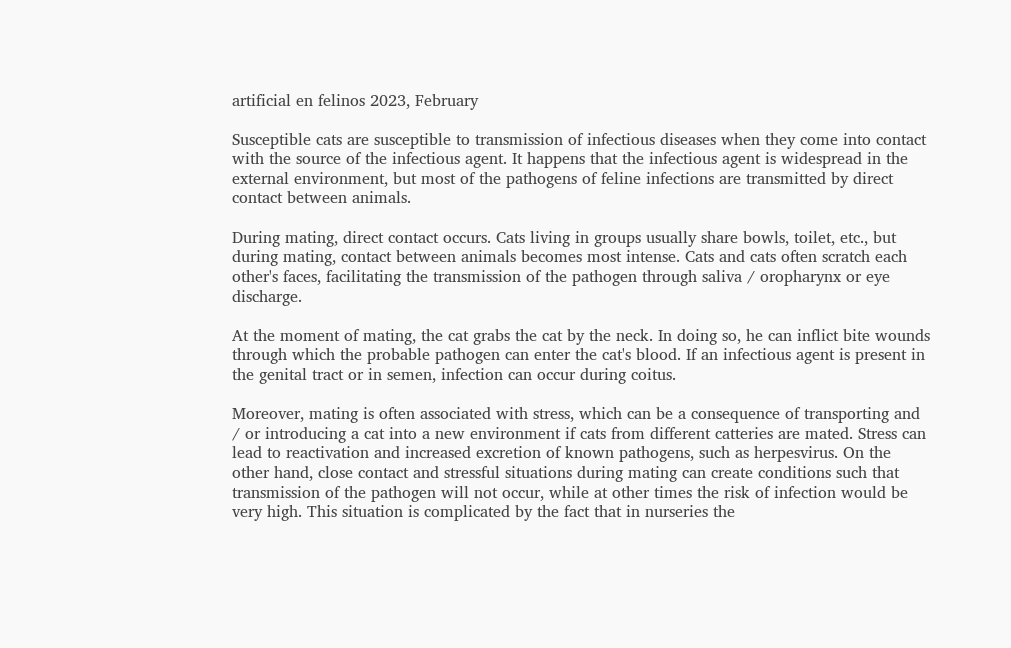artificial en felinos 2023, February

Susceptible cats are susceptible to transmission of infectious diseases when they come into contact with the source of the infectious agent. It happens that the infectious agent is widespread in the external environment, but most of the pathogens of feline infections are transmitted by direct contact between animals.

During mating, direct contact occurs. Cats living in groups usually share bowls, toilet, etc., but during mating, contact between animals becomes most intense. Cats and cats often scratch each other's faces, facilitating the transmission of the pathogen through saliva / oropharynx or eye discharge.

At the moment of mating, the cat grabs the cat by the neck. In doing so, he can inflict bite wounds through which the probable pathogen can enter the cat's blood. If an infectious agent is present in the genital tract or in semen, infection can occur during coitus.

Moreover, mating is often associated with stress, which can be a consequence of transporting and / or introducing a cat into a new environment if cats from different catteries are mated. Stress can lead to reactivation and increased excretion of known pathogens, such as herpesvirus. On the other hand, close contact and stressful situations during mating can create conditions such that transmission of the pathogen will not occur, while at other times the risk of infection would be very high. This situation is complicated by the fact that in nurseries the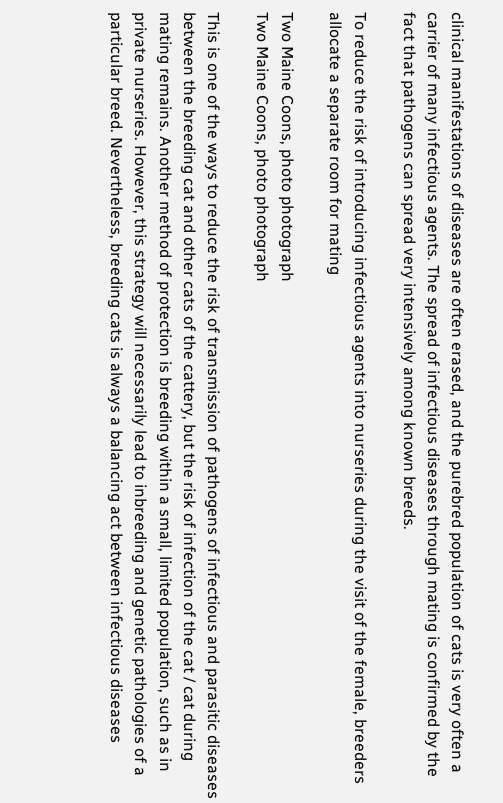clinical manifestations of diseases are often erased, and the purebred population of cats is very often a carrier of many infectious agents. The spread of infectious diseases through mating is confirmed by the fact that pathogens can spread very intensively among known breeds.

To reduce the risk of introducing infectious agents into nurseries during the visit of the female, breeders allocate a separate room for mating

Two Maine Coons, photo photograph
Two Maine Coons, photo photograph

This is one of the ways to reduce the risk of transmission of pathogens of infectious and parasitic diseases between the breeding cat and other cats of the cattery, but the risk of infection of the cat / cat during mating remains. Another method of protection is breeding within a small, limited population, such as in private nurseries. However, this strategy will necessarily lead to inbreeding and genetic pathologies of a particular breed. Nevertheless, breeding cats is always a balancing act between infectious diseases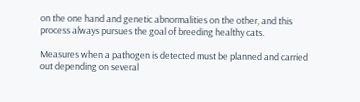on the one hand and genetic abnormalities on the other, and this process always pursues the goal of breeding healthy cats.

Measures when a pathogen is detected must be planned and carried out depending on several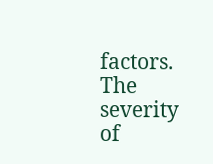factors. The severity of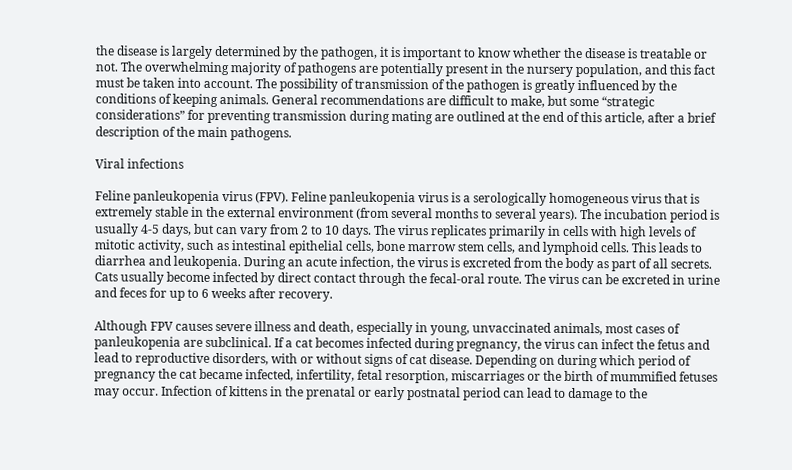the disease is largely determined by the pathogen, it is important to know whether the disease is treatable or not. The overwhelming majority of pathogens are potentially present in the nursery population, and this fact must be taken into account. The possibility of transmission of the pathogen is greatly influenced by the conditions of keeping animals. General recommendations are difficult to make, but some “strategic considerations” for preventing transmission during mating are outlined at the end of this article, after a brief description of the main pathogens.

Viral infections

Feline panleukopenia virus (FPV). Feline panleukopenia virus is a serologically homogeneous virus that is extremely stable in the external environment (from several months to several years). The incubation period is usually 4-5 days, but can vary from 2 to 10 days. The virus replicates primarily in cells with high levels of mitotic activity, such as intestinal epithelial cells, bone marrow stem cells, and lymphoid cells. This leads to diarrhea and leukopenia. During an acute infection, the virus is excreted from the body as part of all secrets. Cats usually become infected by direct contact through the fecal-oral route. The virus can be excreted in urine and feces for up to 6 weeks after recovery.

Although FPV causes severe illness and death, especially in young, unvaccinated animals, most cases of panleukopenia are subclinical. If a cat becomes infected during pregnancy, the virus can infect the fetus and lead to reproductive disorders, with or without signs of cat disease. Depending on during which period of pregnancy the cat became infected, infertility, fetal resorption, miscarriages or the birth of mummified fetuses may occur. Infection of kittens in the prenatal or early postnatal period can lead to damage to the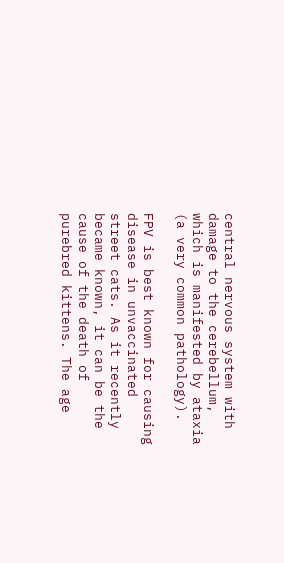central nervous system with damage to the cerebellum, which is manifested by ataxia (a very common pathology).

FPV is best known for causing disease in unvaccinated street cats. As it recently became known, it can be the cause of the death of purebred kittens. The age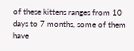of these kittens ranges from 10 days to 7 months, some of them have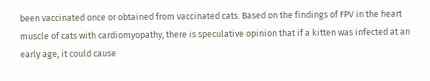been vaccinated once or obtained from vaccinated cats. Based on the findings of FPV in the heart muscle of cats with cardiomyopathy, there is speculative opinion that if a kitten was infected at an early age, it could cause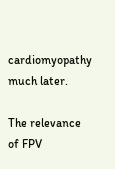cardiomyopathy much later.

The relevance of FPV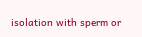isolation with sperm or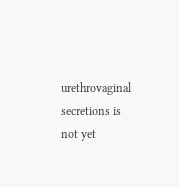urethrovaginal secretions is not yet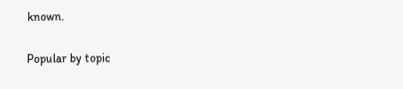known.

Popular by topic